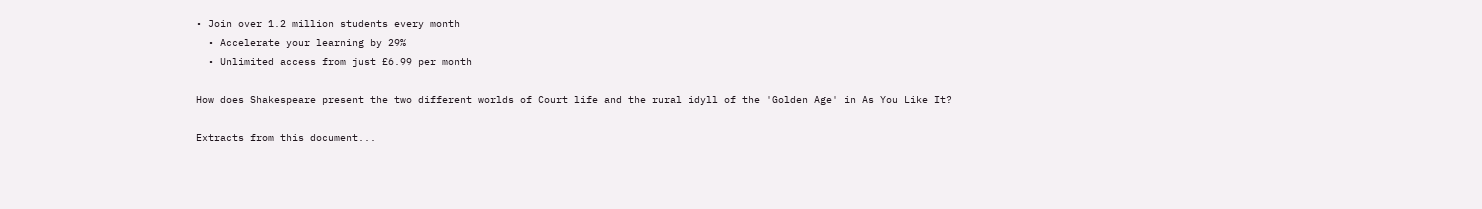• Join over 1.2 million students every month
  • Accelerate your learning by 29%
  • Unlimited access from just £6.99 per month

How does Shakespeare present the two different worlds of Court life and the rural idyll of the 'Golden Age' in As You Like It?

Extracts from this document...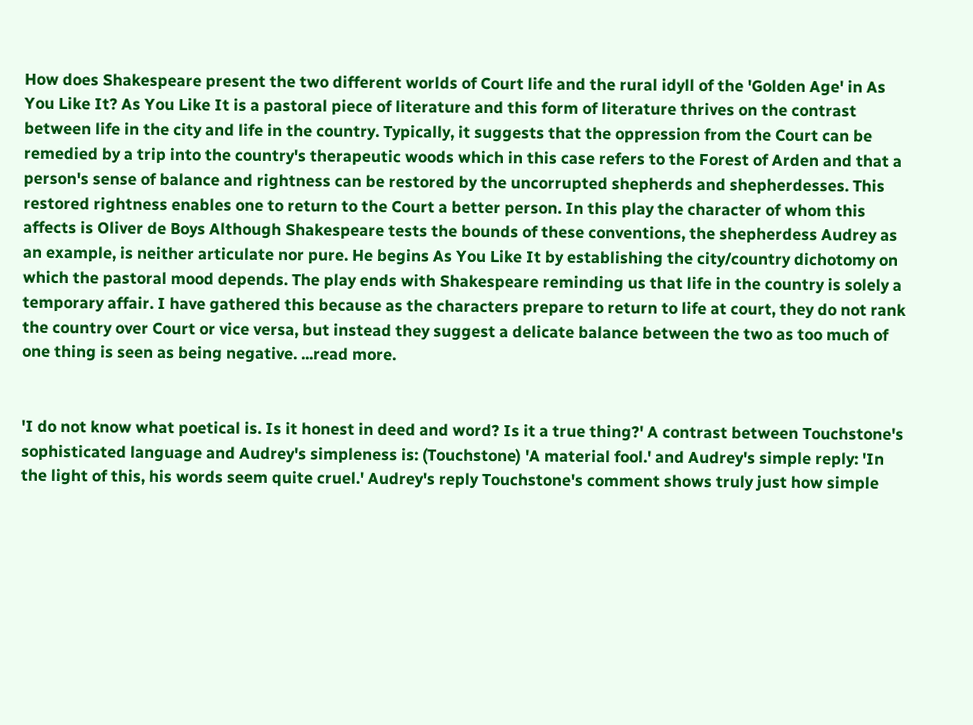How does Shakespeare present the two different worlds of Court life and the rural idyll of the 'Golden Age' in As You Like It? As You Like It is a pastoral piece of literature and this form of literature thrives on the contrast between life in the city and life in the country. Typically, it suggests that the oppression from the Court can be remedied by a trip into the country's therapeutic woods which in this case refers to the Forest of Arden and that a person's sense of balance and rightness can be restored by the uncorrupted shepherds and shepherdesses. This restored rightness enables one to return to the Court a better person. In this play the character of whom this affects is Oliver de Boys Although Shakespeare tests the bounds of these conventions, the shepherdess Audrey as an example, is neither articulate nor pure. He begins As You Like It by establishing the city/country dichotomy on which the pastoral mood depends. The play ends with Shakespeare reminding us that life in the country is solely a temporary affair. I have gathered this because as the characters prepare to return to life at court, they do not rank the country over Court or vice versa, but instead they suggest a delicate balance between the two as too much of one thing is seen as being negative. ...read more.


'I do not know what poetical is. Is it honest in deed and word? Is it a true thing?' A contrast between Touchstone's sophisticated language and Audrey's simpleness is: (Touchstone) 'A material fool.' and Audrey's simple reply: 'In the light of this, his words seem quite cruel.' Audrey's reply Touchstone's comment shows truly just how simple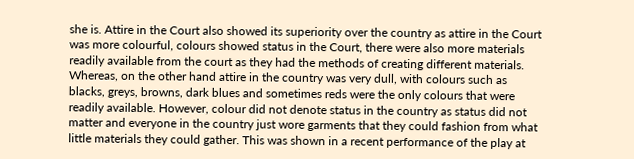she is. Attire in the Court also showed its superiority over the country as attire in the Court was more colourful, colours showed status in the Court, there were also more materials readily available from the court as they had the methods of creating different materials. Whereas, on the other hand attire in the country was very dull, with colours such as blacks, greys, browns, dark blues and sometimes reds were the only colours that were readily available. However, colour did not denote status in the country as status did not matter and everyone in the country just wore garments that they could fashion from what little materials they could gather. This was shown in a recent performance of the play at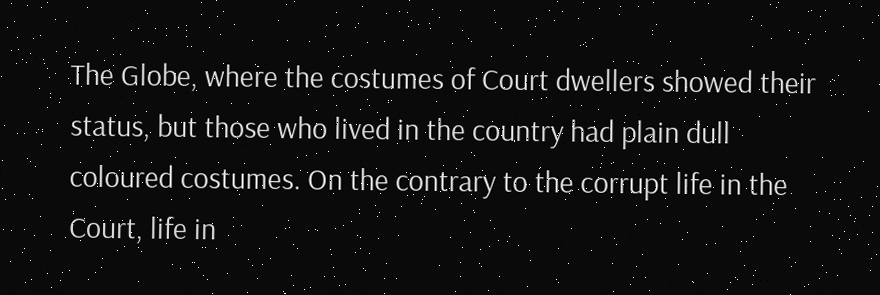The Globe, where the costumes of Court dwellers showed their status, but those who lived in the country had plain dull coloured costumes. On the contrary to the corrupt life in the Court, life in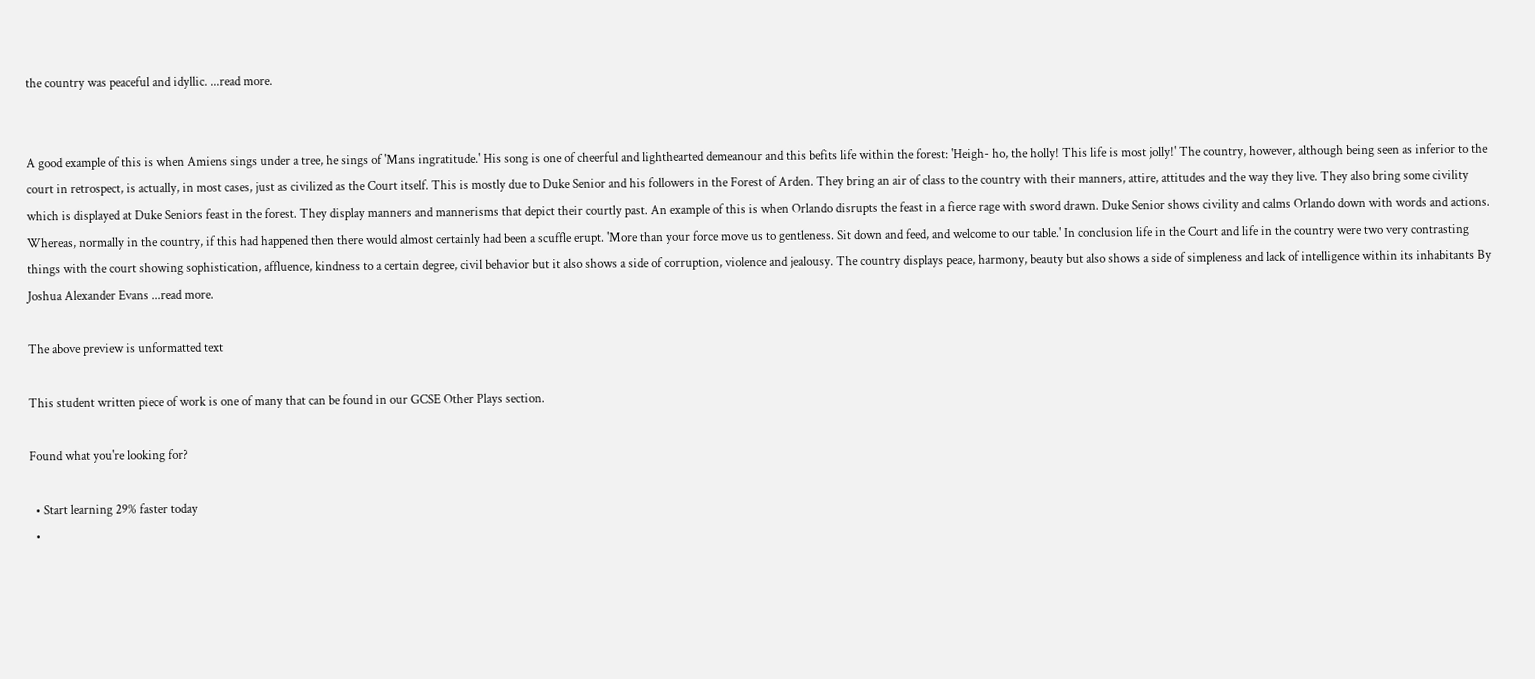the country was peaceful and idyllic. ...read more.


A good example of this is when Amiens sings under a tree, he sings of 'Mans ingratitude.' His song is one of cheerful and lighthearted demeanour and this befits life within the forest: 'Heigh- ho, the holly! This life is most jolly!' The country, however, although being seen as inferior to the court in retrospect, is actually, in most cases, just as civilized as the Court itself. This is mostly due to Duke Senior and his followers in the Forest of Arden. They bring an air of class to the country with their manners, attire, attitudes and the way they live. They also bring some civility which is displayed at Duke Seniors feast in the forest. They display manners and mannerisms that depict their courtly past. An example of this is when Orlando disrupts the feast in a fierce rage with sword drawn. Duke Senior shows civility and calms Orlando down with words and actions. Whereas, normally in the country, if this had happened then there would almost certainly had been a scuffle erupt. 'More than your force move us to gentleness. Sit down and feed, and welcome to our table.' In conclusion life in the Court and life in the country were two very contrasting things with the court showing sophistication, affluence, kindness to a certain degree, civil behavior but it also shows a side of corruption, violence and jealousy. The country displays peace, harmony, beauty but also shows a side of simpleness and lack of intelligence within its inhabitants By Joshua Alexander Evans ...read more.

The above preview is unformatted text

This student written piece of work is one of many that can be found in our GCSE Other Plays section.

Found what you're looking for?

  • Start learning 29% faster today
  •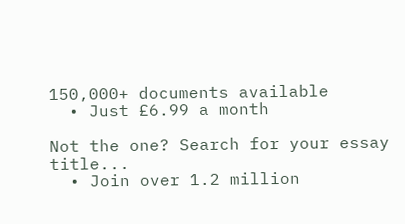150,000+ documents available
  • Just £6.99 a month

Not the one? Search for your essay title...
  • Join over 1.2 million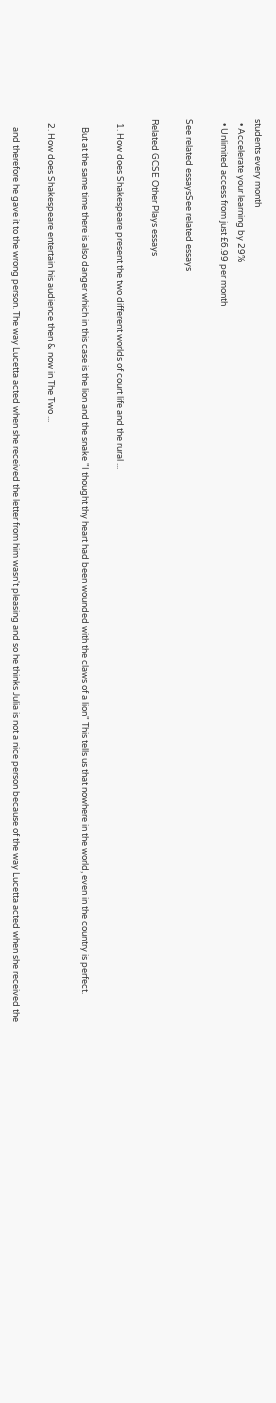students every month
  • Accelerate your learning by 29%
  • Unlimited access from just £6.99 per month

See related essaysSee related essays

Related GCSE Other Plays essays

  1. How does Shakespeare present the two different worlds of court life and the rural ...

    But at the same time there is also danger which in this case is the lion and the snake "I thought thy heart had been wounded with the claws of a lion" This tells us that nowhere in the world, even in the country is perfect.

  2. How does Shakespeare entertain his audience then & now in The Two ...

    and therefore he gave it to the wrong person. The way Lucetta acted when she received the letter from him wasn't pleasing and so he thinks Julia is not a nice person because of the way Lucetta acted when she received the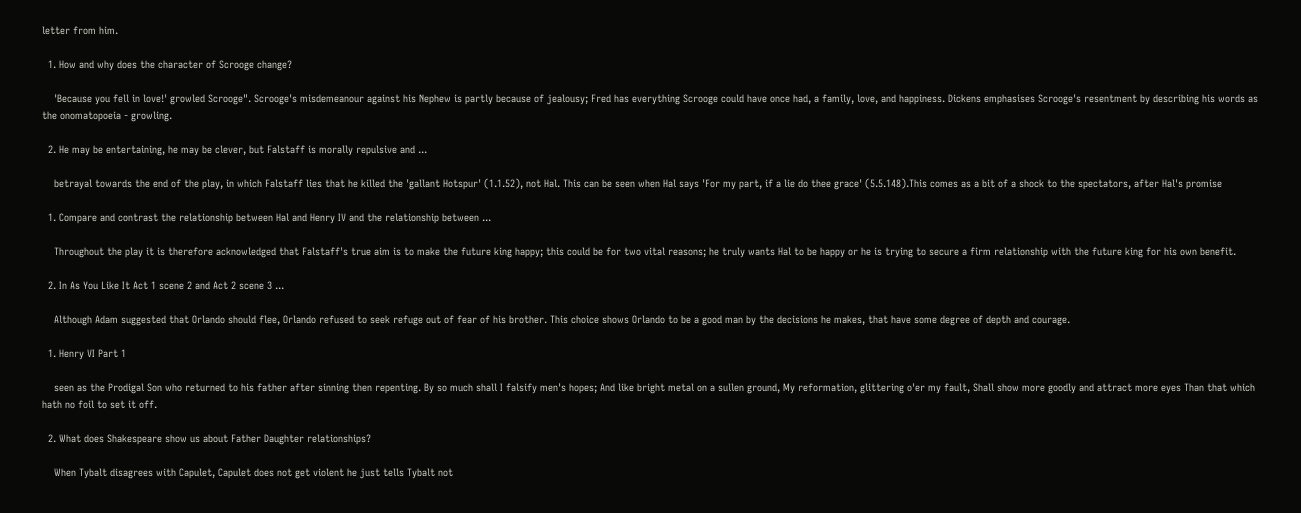letter from him.

  1. How and why does the character of Scrooge change?

    'Because you fell in love!' growled Scrooge". Scrooge's misdemeanour against his Nephew is partly because of jealousy; Fred has everything Scrooge could have once had, a family, love, and happiness. Dickens emphasises Scrooge's resentment by describing his words as the onomatopoeia - growling.

  2. He may be entertaining, he may be clever, but Falstaff is morally repulsive and ...

    betrayal towards the end of the play, in which Falstaff lies that he killed the 'gallant Hotspur' (1.1.52), not Hal. This can be seen when Hal says 'For my part, if a lie do thee grace' (5.5.148).This comes as a bit of a shock to the spectators, after Hal's promise

  1. Compare and contrast the relationship between Hal and Henry IV and the relationship between ...

    Throughout the play it is therefore acknowledged that Falstaff's true aim is to make the future king happy; this could be for two vital reasons; he truly wants Hal to be happy or he is trying to secure a firm relationship with the future king for his own benefit.

  2. In As You Like It Act 1 scene 2 and Act 2 scene 3 ...

    Although Adam suggested that Orlando should flee, Orlando refused to seek refuge out of fear of his brother. This choice shows Orlando to be a good man by the decisions he makes, that have some degree of depth and courage.

  1. Henry VI Part 1

    seen as the Prodigal Son who returned to his father after sinning then repenting. By so much shall I falsify men's hopes; And like bright metal on a sullen ground, My reformation, glittering o'er my fault, Shall show more goodly and attract more eyes Than that which hath no foil to set it off.

  2. What does Shakespeare show us about Father Daughter relationships?

    When Tybalt disagrees with Capulet, Capulet does not get violent he just tells Tybalt not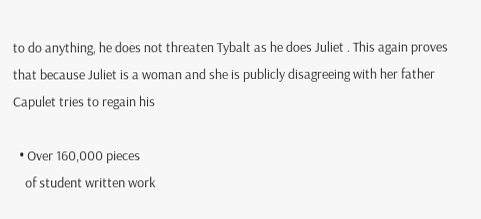to do anything, he does not threaten Tybalt as he does Juliet . This again proves that because Juliet is a woman and she is publicly disagreeing with her father Capulet tries to regain his

  • Over 160,000 pieces
    of student written work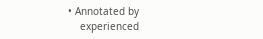• Annotated by
    experienced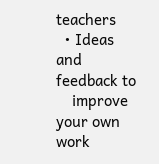teachers
  • Ideas and feedback to
    improve your own work